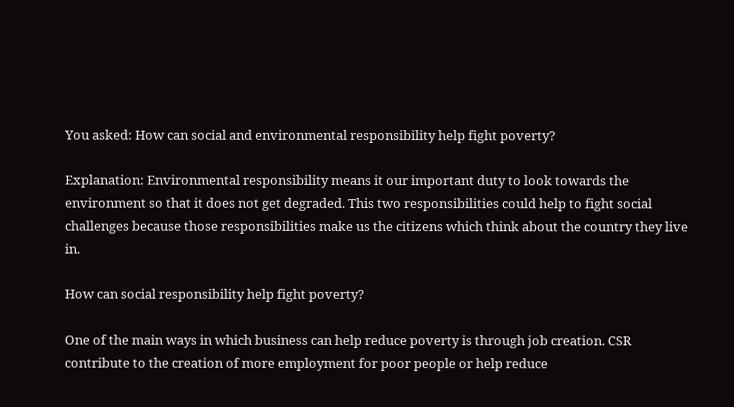You asked: How can social and environmental responsibility help fight poverty?

Explanation: Environmental responsibility means it our important duty to look towards the environment so that it does not get degraded. This two responsibilities could help to fight social challenges because those responsibilities make us the citizens which think about the country they live in.

How can social responsibility help fight poverty?

One of the main ways in which business can help reduce poverty is through job creation. CSR contribute to the creation of more employment for poor people or help reduce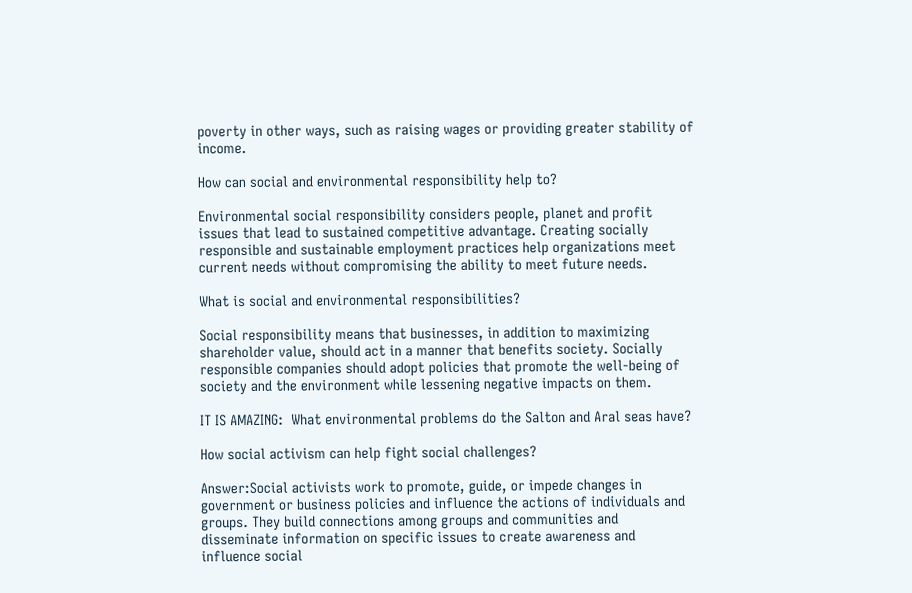poverty in other ways, such as raising wages or providing greater stability of income.

How can social and environmental responsibility help to?

Environmental social responsibility considers people, planet and profit issues that lead to sustained competitive advantage. Creating socially responsible and sustainable employment practices help organizations meet current needs without compromising the ability to meet future needs.

What is social and environmental responsibilities?

Social responsibility means that businesses, in addition to maximizing shareholder value, should act in a manner that benefits society. Socially responsible companies should adopt policies that promote the well-being of society and the environment while lessening negative impacts on them.

IT IS AMAZING:  What environmental problems do the Salton and Aral seas have?

How social activism can help fight social challenges?

Answer:Social activists work to promote, guide, or impede changes in government or business policies and influence the actions of individuals and groups. They build connections among groups and communities and disseminate information on specific issues to create awareness and influence social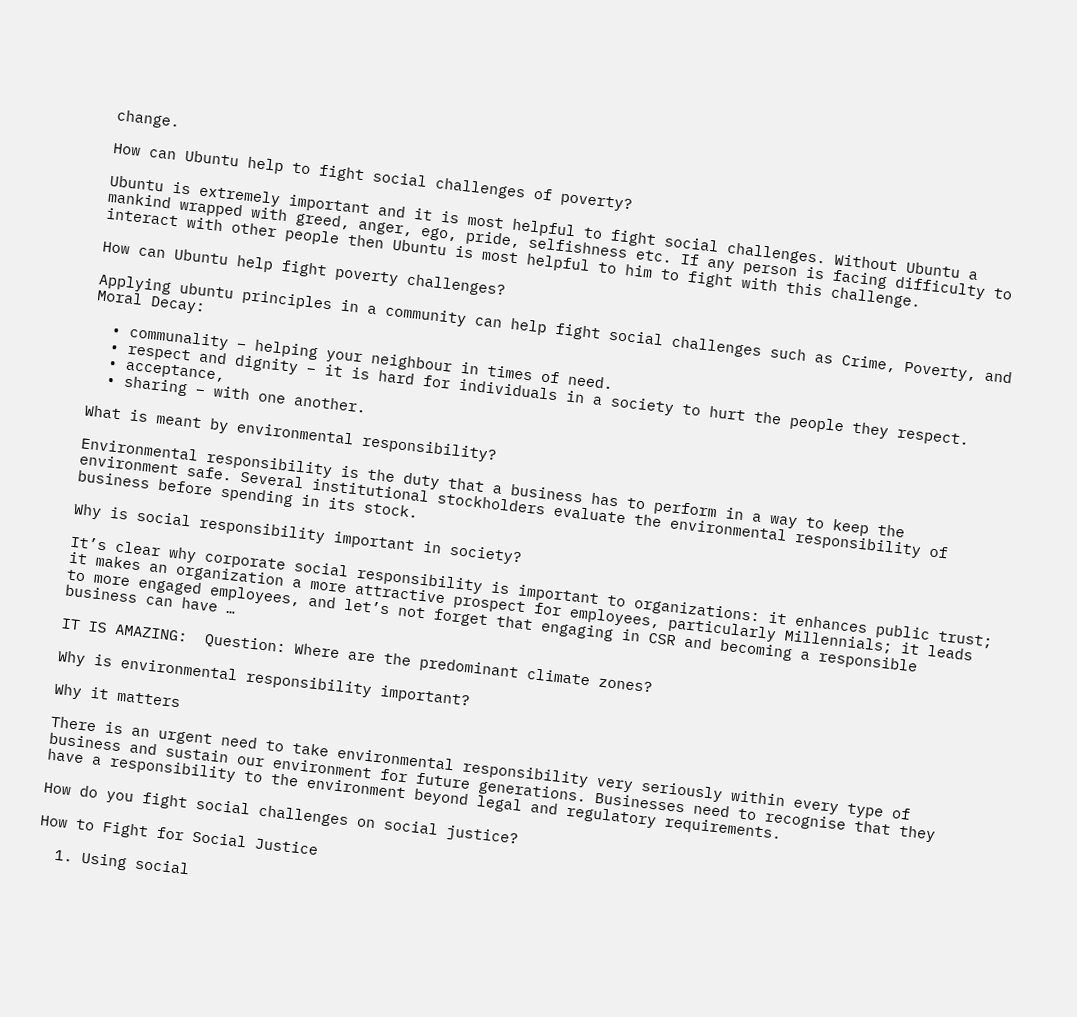change.

How can Ubuntu help to fight social challenges of poverty?

Ubuntu is extremely important and it is most helpful to fight social challenges. Without Ubuntu a mankind wrapped with greed, anger, ego, pride, selfishness etc. If any person is facing difficulty to interact with other people then Ubuntu is most helpful to him to fight with this challenge.

How can Ubuntu help fight poverty challenges?

Applying ubuntu principles in a community can help fight social challenges such as Crime, Poverty, and Moral Decay:

  • communality – helping your neighbour in times of need.
  • respect and dignity – it is hard for individuals in a society to hurt the people they respect.
  • acceptance,
  • sharing – with one another.

What is meant by environmental responsibility?

Environmental responsibility is the duty that a business has to perform in a way to keep the environment safe. Several institutional stockholders evaluate the environmental responsibility of business before spending in its stock.

Why is social responsibility important in society?

It’s clear why corporate social responsibility is important to organizations: it enhances public trust; it makes an organization a more attractive prospect for employees, particularly Millennials; it leads to more engaged employees, and let’s not forget that engaging in CSR and becoming a responsible business can have …

IT IS AMAZING:  Question: Where are the predominant climate zones?

Why is environmental responsibility important?

Why it matters

There is an urgent need to take environmental responsibility very seriously within every type of business and sustain our environment for future generations. Businesses need to recognise that they have a responsibility to the environment beyond legal and regulatory requirements.

How do you fight social challenges on social justice?

How to Fight for Social Justice

  1. Using social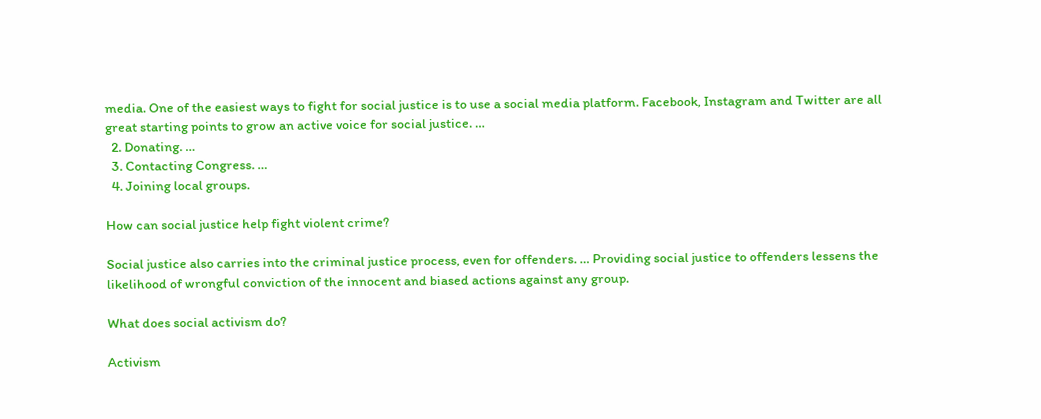media. One of the easiest ways to fight for social justice is to use a social media platform. Facebook, Instagram and Twitter are all great starting points to grow an active voice for social justice. …
  2. Donating. …
  3. Contacting Congress. …
  4. Joining local groups.

How can social justice help fight violent crime?

Social justice also carries into the criminal justice process, even for offenders. … Providing social justice to offenders lessens the likelihood of wrongful conviction of the innocent and biased actions against any group.

What does social activism do?

Activism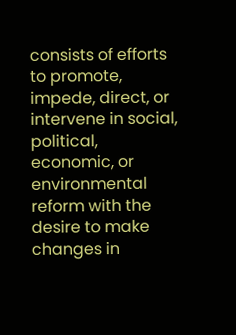consists of efforts to promote, impede, direct, or intervene in social, political, economic, or environmental reform with the desire to make changes in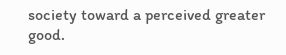society toward a perceived greater good.